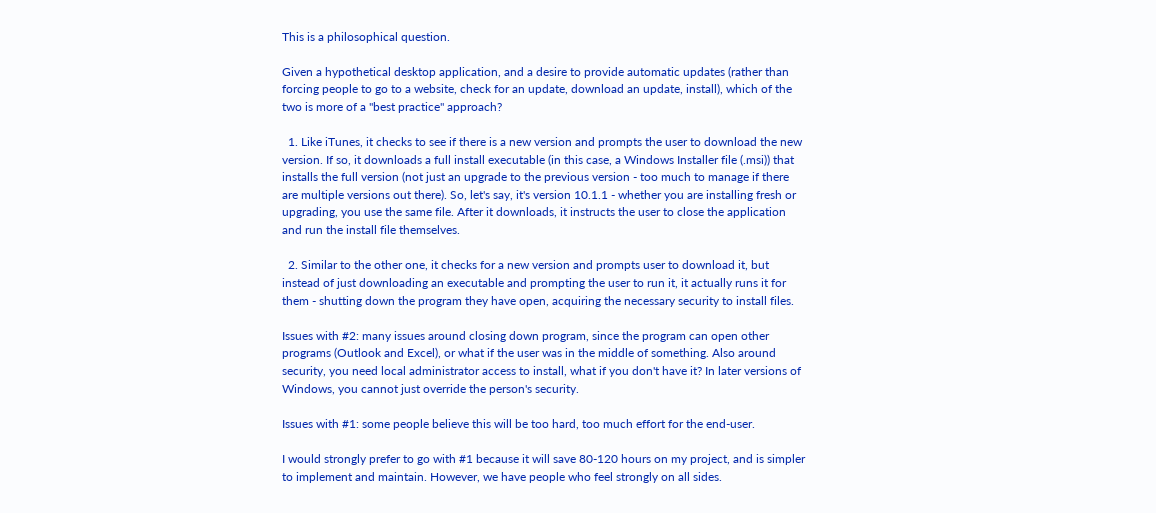This is a philosophical question.

Given a hypothetical desktop application, and a desire to provide automatic updates (rather than forcing people to go to a website, check for an update, download an update, install), which of the two is more of a "best practice" approach?

  1. Like iTunes, it checks to see if there is a new version and prompts the user to download the new version. If so, it downloads a full install executable (in this case, a Windows Installer file (.msi)) that installs the full version (not just an upgrade to the previous version - too much to manage if there are multiple versions out there). So, let's say, it's version 10.1.1 - whether you are installing fresh or upgrading, you use the same file. After it downloads, it instructs the user to close the application and run the install file themselves.

  2. Similar to the other one, it checks for a new version and prompts user to download it, but instead of just downloading an executable and prompting the user to run it, it actually runs it for them - shutting down the program they have open, acquiring the necessary security to install files.

Issues with #2: many issues around closing down program, since the program can open other programs (Outlook and Excel), or what if the user was in the middle of something. Also around security, you need local administrator access to install, what if you don't have it? In later versions of Windows, you cannot just override the person's security.

Issues with #1: some people believe this will be too hard, too much effort for the end-user.

I would strongly prefer to go with #1 because it will save 80-120 hours on my project, and is simpler to implement and maintain. However, we have people who feel strongly on all sides.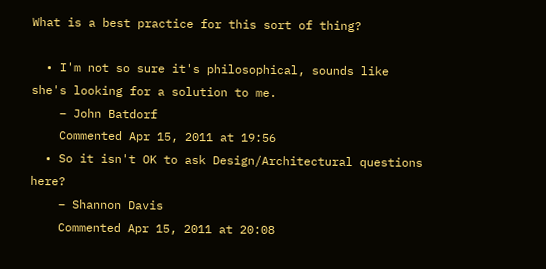What is a best practice for this sort of thing?

  • I'm not so sure it's philosophical, sounds like she's looking for a solution to me.
    – John Batdorf
    Commented Apr 15, 2011 at 19:56
  • So it isn't OK to ask Design/Architectural questions here?
    – Shannon Davis
    Commented Apr 15, 2011 at 20:08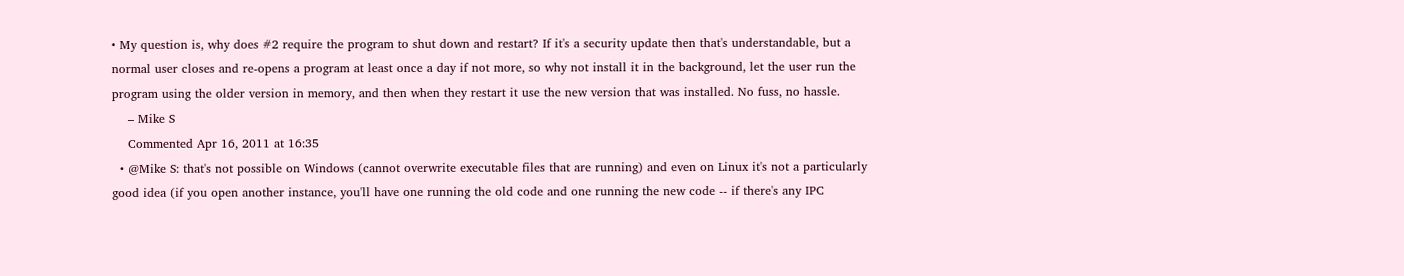• My question is, why does #2 require the program to shut down and restart? If it's a security update then that's understandable, but a normal user closes and re-opens a program at least once a day if not more, so why not install it in the background, let the user run the program using the older version in memory, and then when they restart it use the new version that was installed. No fuss, no hassle.
    – Mike S
    Commented Apr 16, 2011 at 16:35
  • @Mike S: that's not possible on Windows (cannot overwrite executable files that are running) and even on Linux it's not a particularly good idea (if you open another instance, you'll have one running the old code and one running the new code -- if there's any IPC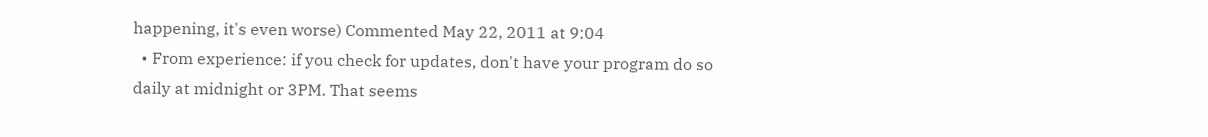happening, it's even worse) Commented May 22, 2011 at 9:04
  • From experience: if you check for updates, don't have your program do so daily at midnight or 3PM. That seems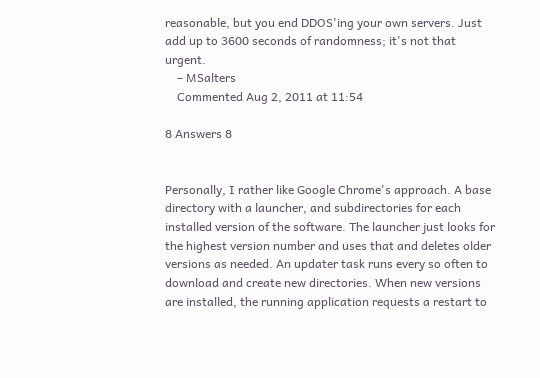reasonable, but you end DDOS'ing your own servers. Just add up to 3600 seconds of randomness; it's not that urgent.
    – MSalters
    Commented Aug 2, 2011 at 11:54

8 Answers 8


Personally, I rather like Google Chrome's approach. A base directory with a launcher, and subdirectories for each installed version of the software. The launcher just looks for the highest version number and uses that and deletes older versions as needed. An updater task runs every so often to download and create new directories. When new versions are installed, the running application requests a restart to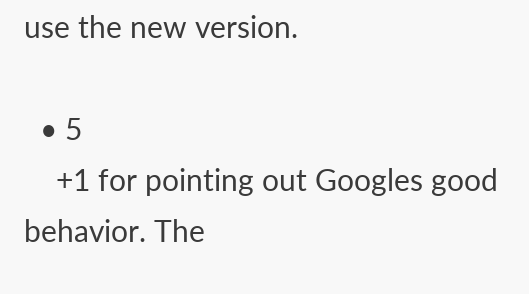use the new version.

  • 5
    +1 for pointing out Googles good behavior. The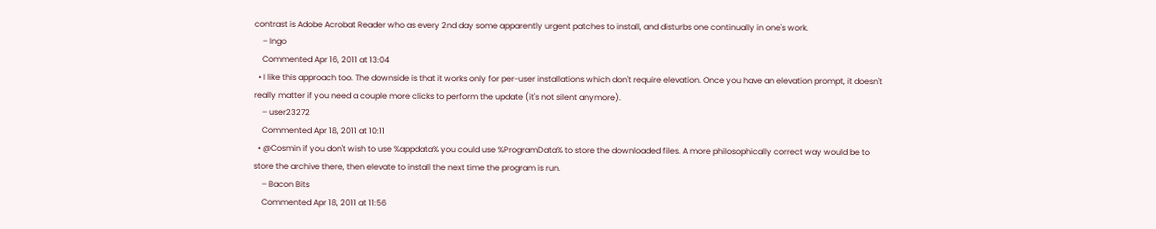contrast is Adobe Acrobat Reader who as every 2nd day some apparently urgent patches to install, and disturbs one continually in one's work.
    – Ingo
    Commented Apr 16, 2011 at 13:04
  • I like this approach too. The downside is that it works only for per-user installations which don't require elevation. Once you have an elevation prompt, it doesn't really matter if you need a couple more clicks to perform the update (it's not silent anymore).
    – user23272
    Commented Apr 18, 2011 at 10:11
  • @Cosmin if you don't wish to use %appdata% you could use %ProgramData% to store the downloaded files. A more philosophically correct way would be to store the archive there, then elevate to install the next time the program is run.
    – Bacon Bits
    Commented Apr 18, 2011 at 11:56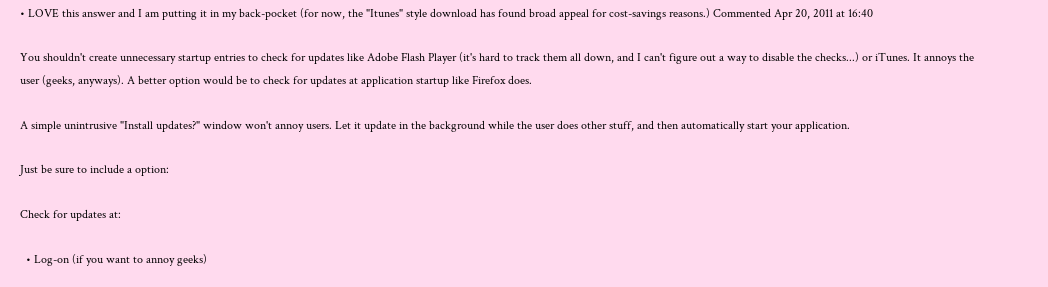• LOVE this answer and I am putting it in my back-pocket (for now, the "Itunes" style download has found broad appeal for cost-savings reasons.) Commented Apr 20, 2011 at 16:40

You shouldn't create unnecessary startup entries to check for updates like Adobe Flash Player (it's hard to track them all down, and I can't figure out a way to disable the checks...) or iTunes. It annoys the user (geeks, anyways). A better option would be to check for updates at application startup like Firefox does.

A simple unintrusive "Install updates?" window won't annoy users. Let it update in the background while the user does other stuff, and then automatically start your application.

Just be sure to include a option:

Check for updates at:

  • Log-on (if you want to annoy geeks)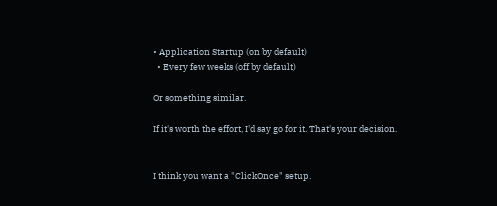• Application Startup (on by default)
  • Every few weeks (off by default)

Or something similar.

If it's worth the effort, I'd say go for it. That's your decision.


I think you want a "ClickOnce" setup.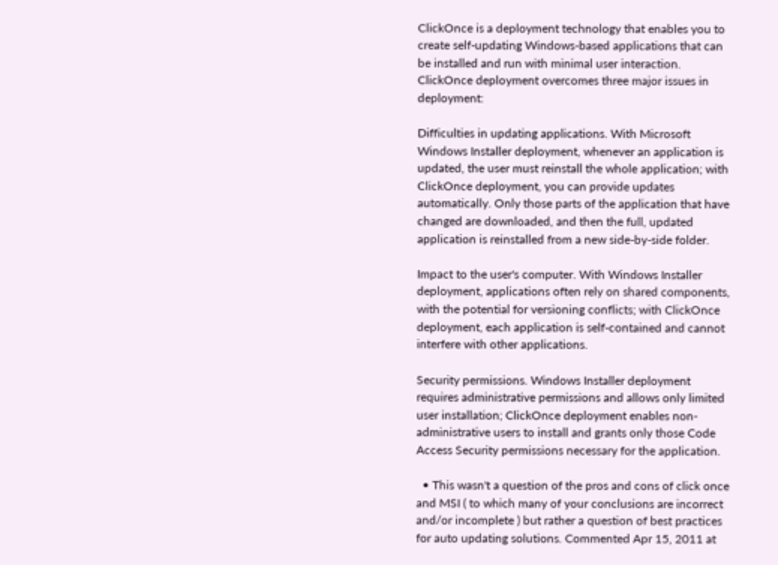ClickOnce is a deployment technology that enables you to create self-updating Windows-based applications that can be installed and run with minimal user interaction. ClickOnce deployment overcomes three major issues in deployment:

Difficulties in updating applications. With Microsoft Windows Installer deployment, whenever an application is updated, the user must reinstall the whole application; with ClickOnce deployment, you can provide updates automatically. Only those parts of the application that have changed are downloaded, and then the full, updated application is reinstalled from a new side-by-side folder.

Impact to the user's computer. With Windows Installer deployment, applications often rely on shared components, with the potential for versioning conflicts; with ClickOnce deployment, each application is self-contained and cannot interfere with other applications.

Security permissions. Windows Installer deployment requires administrative permissions and allows only limited user installation; ClickOnce deployment enables non-administrative users to install and grants only those Code Access Security permissions necessary for the application.

  • This wasn't a question of the pros and cons of click once and MSI ( to which many of your conclusions are incorrect and/or incomplete ) but rather a question of best practices for auto updating solutions. Commented Apr 15, 2011 at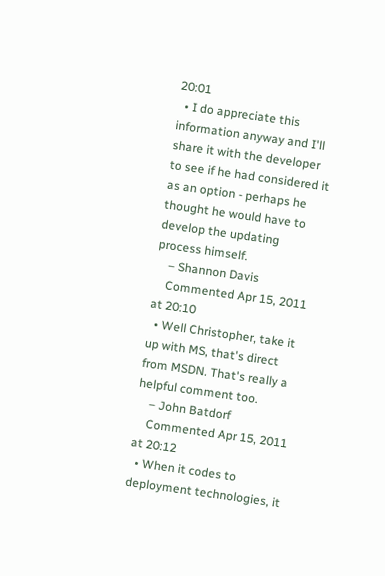20:01
  • I do appreciate this information anyway and I'll share it with the developer to see if he had considered it as an option - perhaps he thought he would have to develop the updating process himself.
    – Shannon Davis
    Commented Apr 15, 2011 at 20:10
  • Well Christopher, take it up with MS, that's direct from MSDN. That's really a helpful comment too.
    – John Batdorf
    Commented Apr 15, 2011 at 20:12
  • When it codes to deployment technologies, it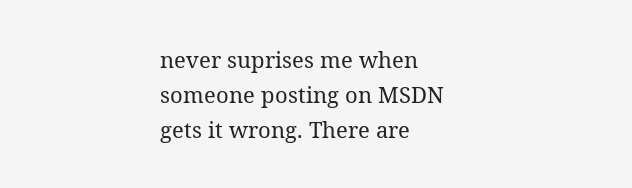never suprises me when someone posting on MSDN gets it wrong. There are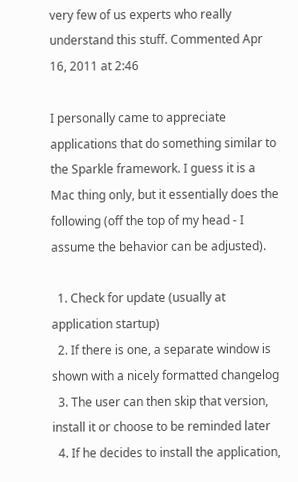very few of us experts who really understand this stuff. Commented Apr 16, 2011 at 2:46

I personally came to appreciate applications that do something similar to the Sparkle framework. I guess it is a Mac thing only, but it essentially does the following (off the top of my head - I assume the behavior can be adjusted).

  1. Check for update (usually at application startup)
  2. If there is one, a separate window is shown with a nicely formatted changelog
  3. The user can then skip that version, install it or choose to be reminded later
  4. If he decides to install the application,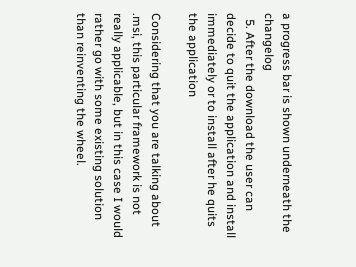a progress bar is shown underneath the changelog
  5. After the download the user can decide to quit the application and install immediately or to install after he quits the application

Considering that you are talking about .msi, this particular framework is not really applicable, but in this case I would rather go with some existing solution than reinventing the wheel.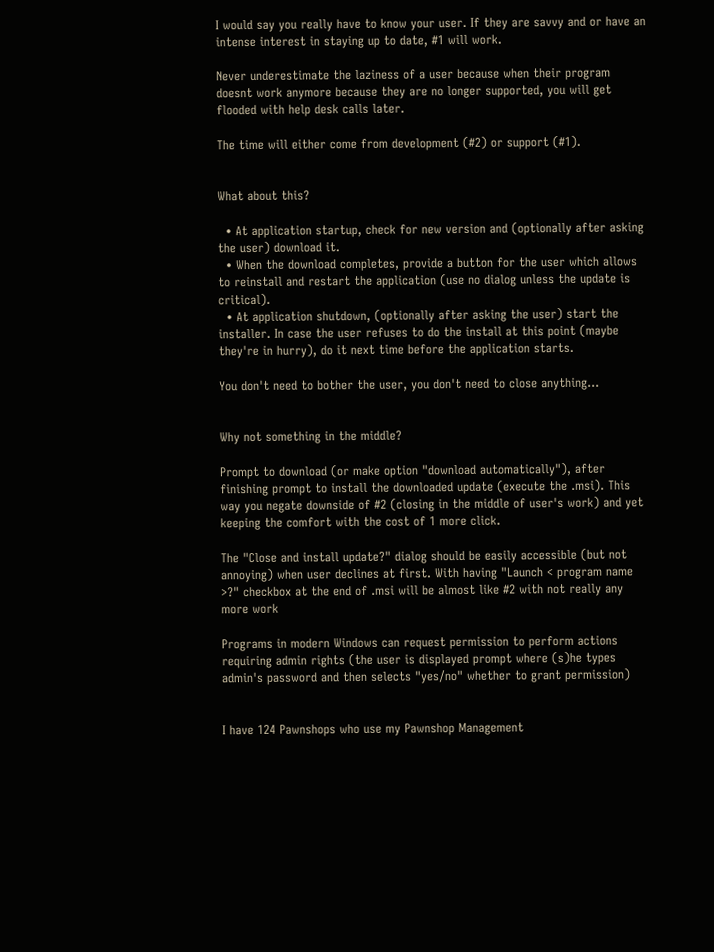I would say you really have to know your user. If they are savvy and or have an intense interest in staying up to date, #1 will work.

Never underestimate the laziness of a user because when their program doesnt work anymore because they are no longer supported, you will get flooded with help desk calls later.

The time will either come from development (#2) or support (#1).


What about this?

  • At application startup, check for new version and (optionally after asking the user) download it.
  • When the download completes, provide a button for the user which allows to reinstall and restart the application (use no dialog unless the update is critical).
  • At application shutdown, (optionally after asking the user) start the installer. In case the user refuses to do the install at this point (maybe they're in hurry), do it next time before the application starts.

You don't need to bother the user, you don't need to close anything...


Why not something in the middle?

Prompt to download (or make option "download automatically"), after finishing prompt to install the downloaded update (execute the .msi). This way you negate downside of #2 (closing in the middle of user's work) and yet keeping the comfort with the cost of 1 more click.

The "Close and install update?" dialog should be easily accessible (but not annoying) when user declines at first. With having "Launch < program name >?" checkbox at the end of .msi will be almost like #2 with not really any more work

Programs in modern Windows can request permission to perform actions requiring admin rights (the user is displayed prompt where (s)he types admin's password and then selects "yes/no" whether to grant permission)


I have 124 Pawnshops who use my Pawnshop Management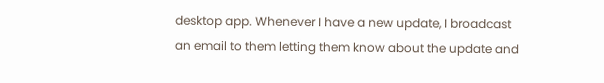desktop app. Whenever I have a new update, I broadcast an email to them letting them know about the update and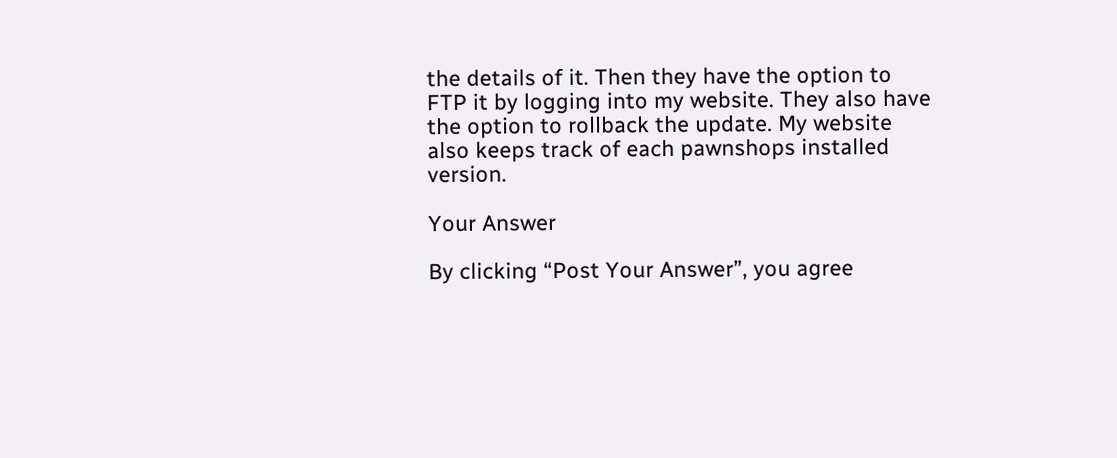the details of it. Then they have the option to FTP it by logging into my website. They also have the option to rollback the update. My website also keeps track of each pawnshops installed version.

Your Answer

By clicking “Post Your Answer”, you agree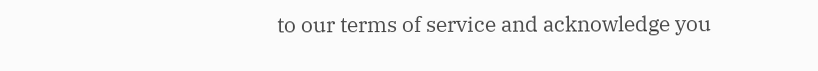to our terms of service and acknowledge you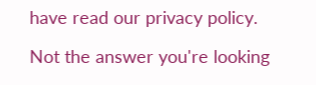have read our privacy policy.

Not the answer you're looking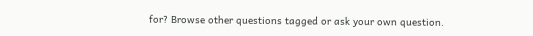for? Browse other questions tagged or ask your own question.